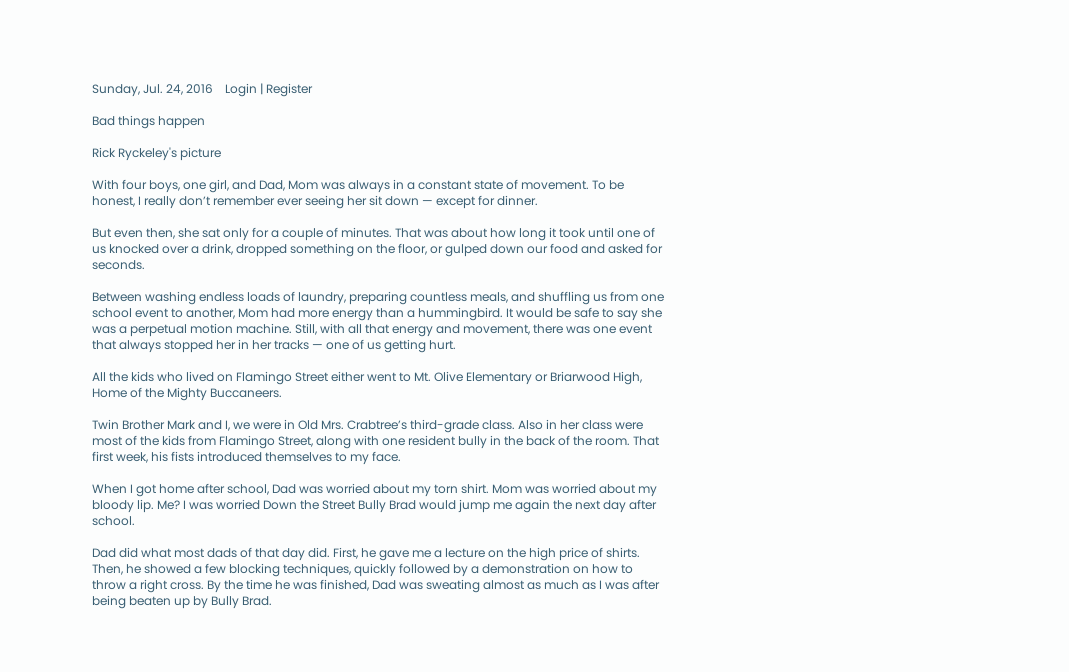Sunday, Jul. 24, 2016    Login | Register

Bad things happen

Rick Ryckeley's picture

With four boys, one girl, and Dad, Mom was always in a constant state of movement. To be honest, I really don’t remember ever seeing her sit down — except for dinner.

But even then, she sat only for a couple of minutes. That was about how long it took until one of us knocked over a drink, dropped something on the floor, or gulped down our food and asked for seconds.

Between washing endless loads of laundry, preparing countless meals, and shuffling us from one school event to another, Mom had more energy than a hummingbird. It would be safe to say she was a perpetual motion machine. Still, with all that energy and movement, there was one event that always stopped her in her tracks — one of us getting hurt.

All the kids who lived on Flamingo Street either went to Mt. Olive Elementary or Briarwood High, Home of the Mighty Buccaneers.

Twin Brother Mark and I, we were in Old Mrs. Crabtree’s third-grade class. Also in her class were most of the kids from Flamingo Street, along with one resident bully in the back of the room. That first week, his fists introduced themselves to my face.

When I got home after school, Dad was worried about my torn shirt. Mom was worried about my bloody lip. Me? I was worried Down the Street Bully Brad would jump me again the next day after school.

Dad did what most dads of that day did. First, he gave me a lecture on the high price of shirts. Then, he showed a few blocking techniques, quickly followed by a demonstration on how to throw a right cross. By the time he was finished, Dad was sweating almost as much as I was after being beaten up by Bully Brad.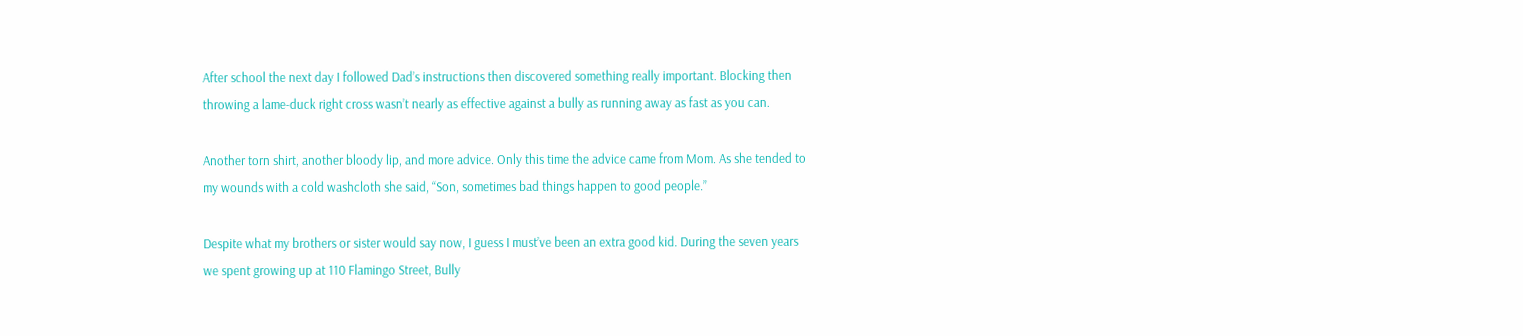After school the next day I followed Dad’s instructions then discovered something really important. Blocking then throwing a lame-duck right cross wasn’t nearly as effective against a bully as running away as fast as you can.

Another torn shirt, another bloody lip, and more advice. Only this time the advice came from Mom. As she tended to my wounds with a cold washcloth she said, “Son, sometimes bad things happen to good people.”

Despite what my brothers or sister would say now, I guess I must’ve been an extra good kid. During the seven years we spent growing up at 110 Flamingo Street, Bully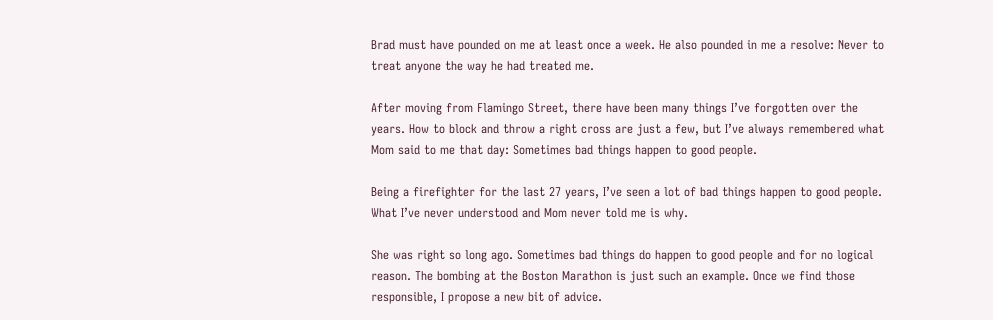Brad must have pounded on me at least once a week. He also pounded in me a resolve: Never to treat anyone the way he had treated me.

After moving from Flamingo Street, there have been many things I’ve forgotten over the years. How to block and throw a right cross are just a few, but I’ve always remembered what Mom said to me that day: Sometimes bad things happen to good people.

Being a firefighter for the last 27 years, I’ve seen a lot of bad things happen to good people. What I’ve never understood and Mom never told me is why.

She was right so long ago. Sometimes bad things do happen to good people and for no logical reason. The bombing at the Boston Marathon is just such an example. Once we find those responsible, I propose a new bit of advice.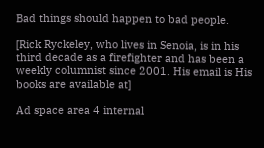Bad things should happen to bad people.

[Rick Ryckeley, who lives in Senoia, is in his third decade as a firefighter and has been a weekly columnist since 2001. His email is His books are available at]

Ad space area 4 internal